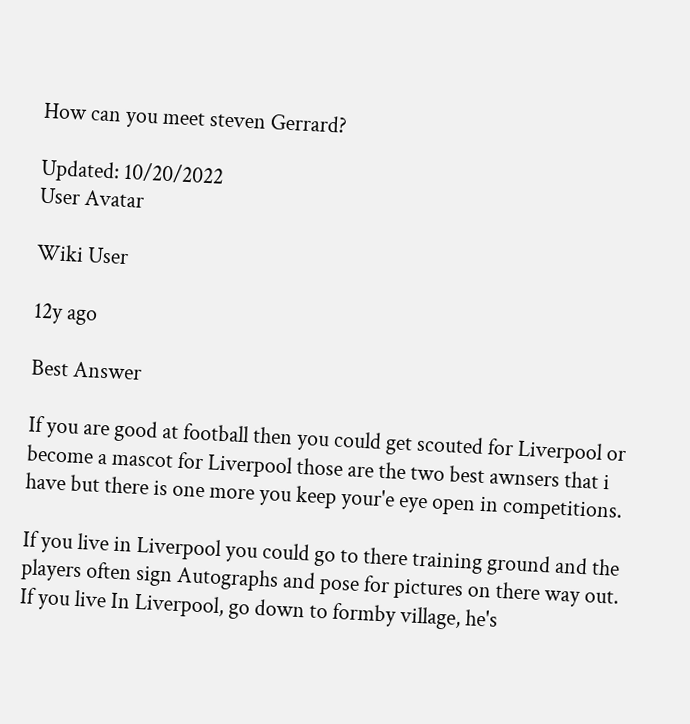How can you meet steven Gerrard?

Updated: 10/20/2022
User Avatar

Wiki User

12y ago

Best Answer

If you are good at football then you could get scouted for Liverpool or become a mascot for Liverpool those are the two best awnsers that i have but there is one more you keep your'e eye open in competitions.

If you live in Liverpool you could go to there training ground and the players often sign Autographs and pose for pictures on there way out. If you live In Liverpool, go down to formby village, he's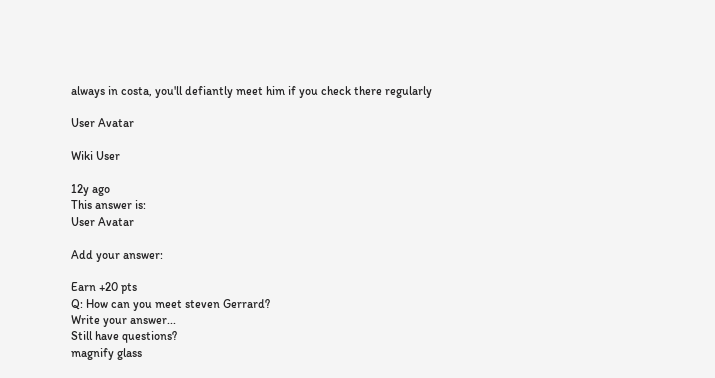always in costa, you'll defiantly meet him if you check there regularly

User Avatar

Wiki User

12y ago
This answer is:
User Avatar

Add your answer:

Earn +20 pts
Q: How can you meet steven Gerrard?
Write your answer...
Still have questions?
magnify glass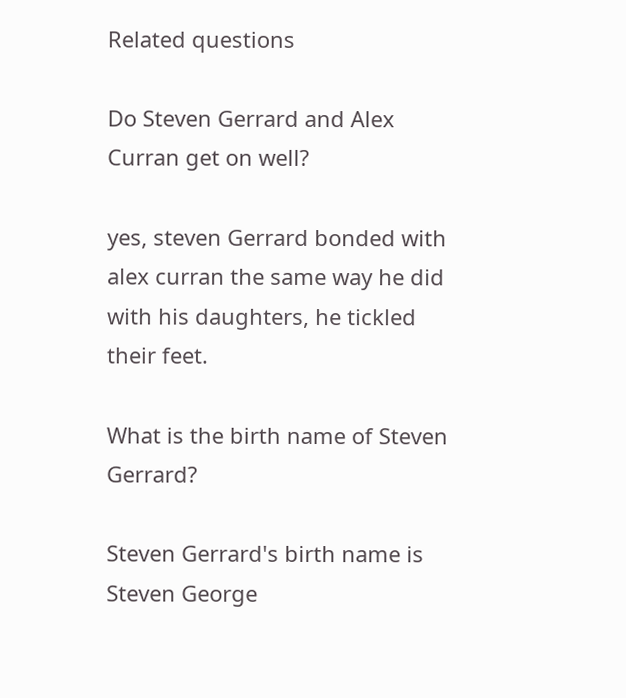Related questions

Do Steven Gerrard and Alex Curran get on well?

yes, steven Gerrard bonded with alex curran the same way he did with his daughters, he tickled their feet.

What is the birth name of Steven Gerrard?

Steven Gerrard's birth name is Steven George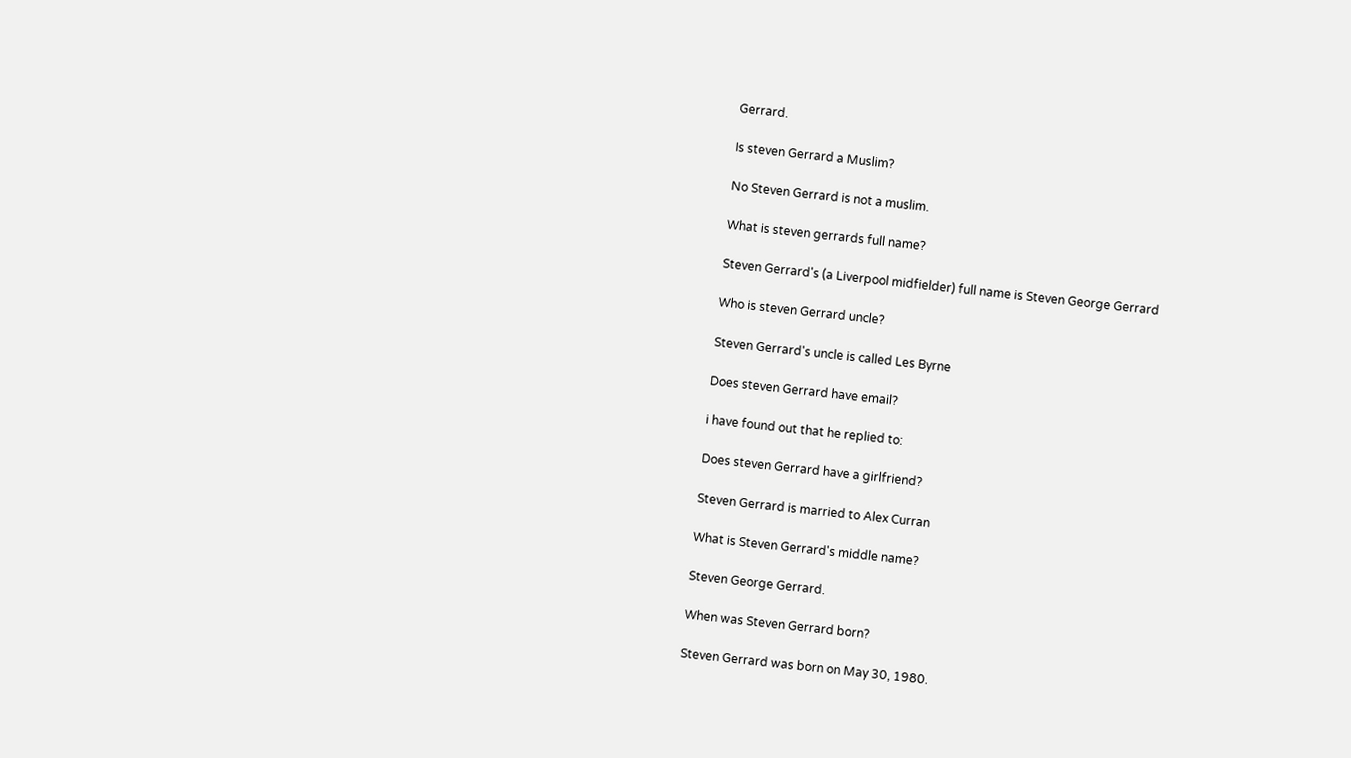Gerrard.

Is steven Gerrard a Muslim?

No Steven Gerrard is not a muslim.

What is steven gerrards full name?

Steven Gerrard's (a Liverpool midfielder) full name is Steven George Gerrard

Who is steven Gerrard uncle?

Steven Gerrard's uncle is called Les Byrne

Does steven Gerrard have email?

i have found out that he replied to:

Does steven Gerrard have a girlfriend?

Steven Gerrard is married to Alex Curran

What is Steven Gerrard's middle name?

Steven George Gerrard.

When was Steven Gerrard born?

Steven Gerrard was born on May 30, 1980.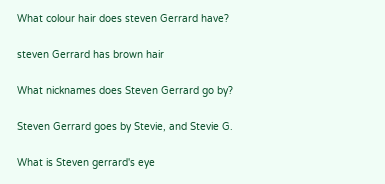What colour hair does steven Gerrard have?

steven Gerrard has brown hair

What nicknames does Steven Gerrard go by?

Steven Gerrard goes by Stevie, and Stevie G.

What is Steven gerrard's eye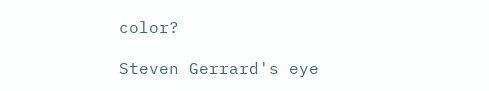color?

Steven Gerrard's eye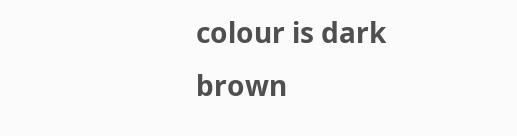colour is dark brown